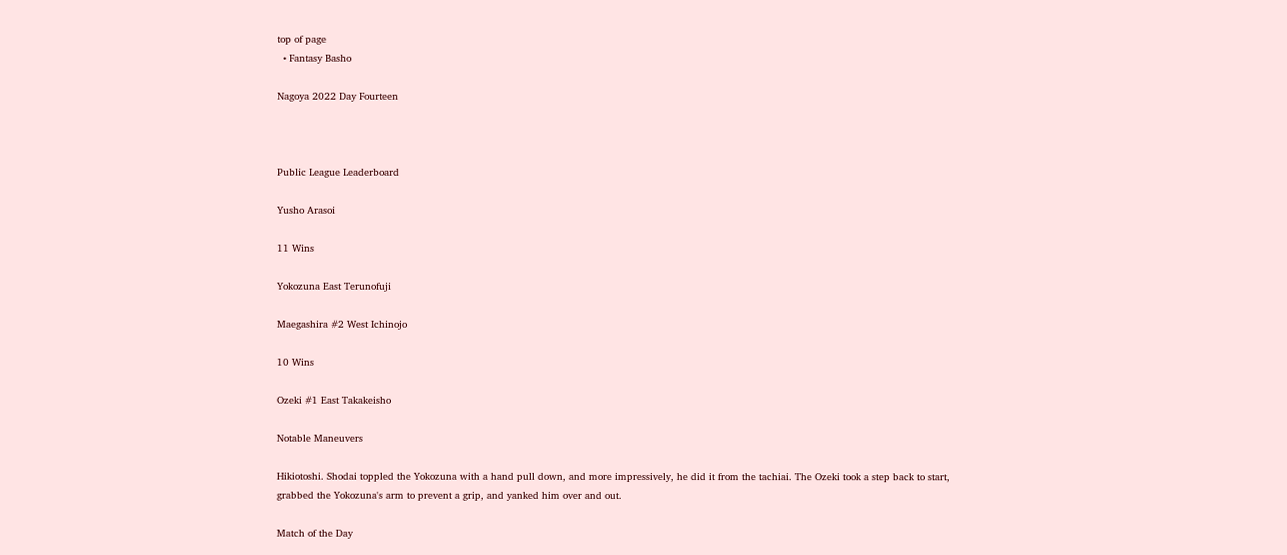top of page
  • Fantasy Basho

Nagoya 2022 Day Fourteen



Public League Leaderboard

Yusho Arasoi

11 Wins

Yokozuna East Terunofuji

Maegashira #2 West Ichinojo

10 Wins

Ozeki #1 East Takakeisho

Notable Maneuvers

Hikiotoshi. Shodai toppled the Yokozuna with a hand pull down, and more impressively, he did it from the tachiai. The Ozeki took a step back to start, grabbed the Yokozuna's arm to prevent a grip, and yanked him over and out.

Match of the Day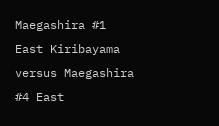Maegashira #1 East Kiribayama versus Maegashira #4 East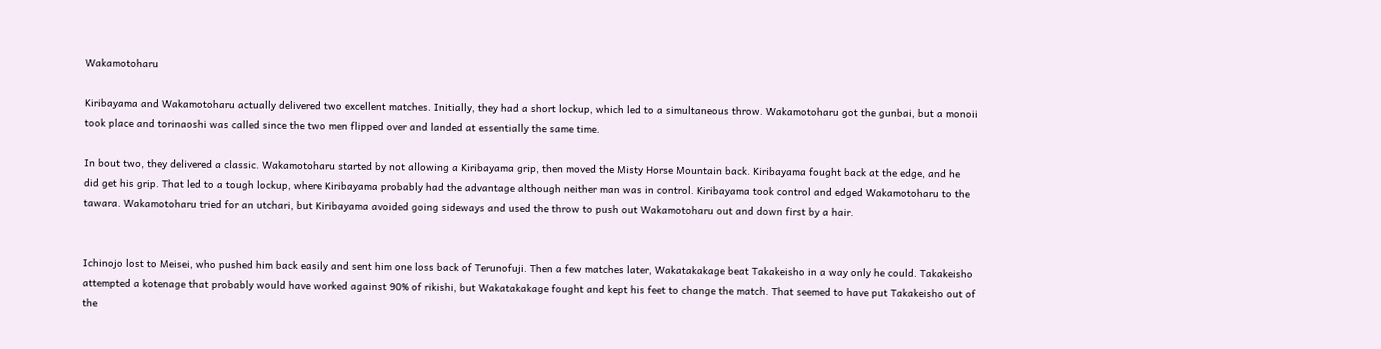Wakamotoharu

Kiribayama and Wakamotoharu actually delivered two excellent matches. Initially, they had a short lockup, which led to a simultaneous throw. Wakamotoharu got the gunbai, but a monoii took place and torinaoshi was called since the two men flipped over and landed at essentially the same time.

In bout two, they delivered a classic. Wakamotoharu started by not allowing a Kiribayama grip, then moved the Misty Horse Mountain back. Kiribayama fought back at the edge, and he did get his grip. That led to a tough lockup, where Kiribayama probably had the advantage although neither man was in control. Kiribayama took control and edged Wakamotoharu to the tawara. Wakamotoharu tried for an utchari, but Kiribayama avoided going sideways and used the throw to push out Wakamotoharu out and down first by a hair.


Ichinojo lost to Meisei, who pushed him back easily and sent him one loss back of Terunofuji. Then a few matches later, Wakatakakage beat Takakeisho in a way only he could. Takakeisho attempted a kotenage that probably would have worked against 90% of rikishi, but Wakatakakage fought and kept his feet to change the match. That seemed to have put Takakeisho out of the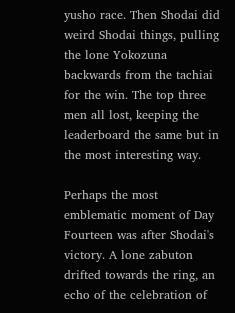yusho race. Then Shodai did weird Shodai things, pulling the lone Yokozuna backwards from the tachiai for the win. The top three men all lost, keeping the leaderboard the same but in the most interesting way.

Perhaps the most emblematic moment of Day Fourteen was after Shodai's victory. A lone zabuton drifted towards the ring, an echo of the celebration of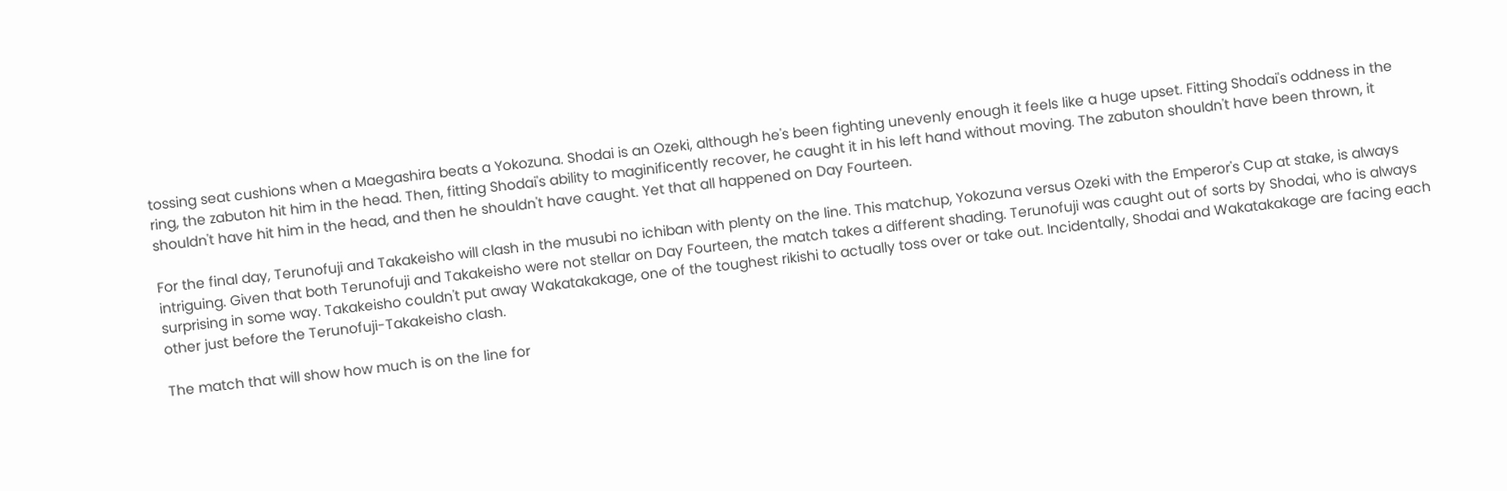tossing seat cushions when a Maegashira beats a Yokozuna. Shodai is an Ozeki, although he's been fighting unevenly enough it feels like a huge upset. Fitting Shodai's oddness in the ring, the zabuton hit him in the head. Then, fitting Shodai's ability to maginificently recover, he caught it in his left hand without moving. The zabuton shouldn't have been thrown, it shouldn't have hit him in the head, and then he shouldn't have caught. Yet that all happened on Day Fourteen.

For the final day, Terunofuji and Takakeisho will clash in the musubi no ichiban with plenty on the line. This matchup, Yokozuna versus Ozeki with the Emperor's Cup at stake, is always intriguing. Given that both Terunofuji and Takakeisho were not stellar on Day Fourteen, the match takes a different shading. Terunofuji was caught out of sorts by Shodai, who is always surprising in some way. Takakeisho couldn't put away Wakatakakage, one of the toughest rikishi to actually toss over or take out. Incidentally, Shodai and Wakatakakage are facing each other just before the Terunofuji-Takakeisho clash.

The match that will show how much is on the line for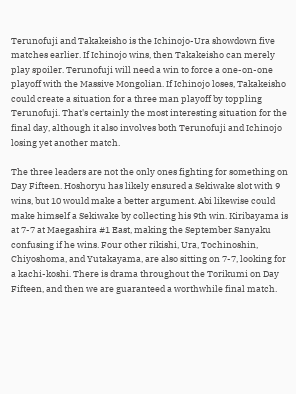Terunofuji and Takakeisho is the Ichinojo-Ura showdown five matches earlier. If Ichinojo wins, then Takakeisho can merely play spoiler. Terunofuji will need a win to force a one-on-one playoff with the Massive Mongolian. If Ichinojo loses, Takakeisho could create a situation for a three man playoff by toppling Terunofuji. That's certainly the most interesting situation for the final day, although it also involves both Terunofuji and Ichinojo losing yet another match.

The three leaders are not the only ones fighting for something on Day Fifteen. Hoshoryu has likely ensured a Sekiwake slot with 9 wins, but 10 would make a better argument. Abi likewise could make himself a Sekiwake by collecting his 9th win. Kiribayama is at 7-7 at Maegashira #1 East, making the September Sanyaku confusing if he wins. Four other rikishi, Ura, Tochinoshin, Chiyoshoma, and Yutakayama, are also sitting on 7-7, looking for a kachi-koshi. There is drama throughout the Torikumi on Day Fifteen, and then we are guaranteed a worthwhile final match.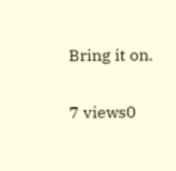Bring it on.

7 views0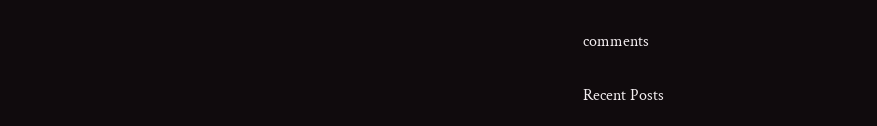comments

Recent Posts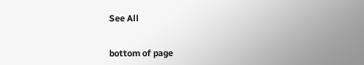See All


bottom of page